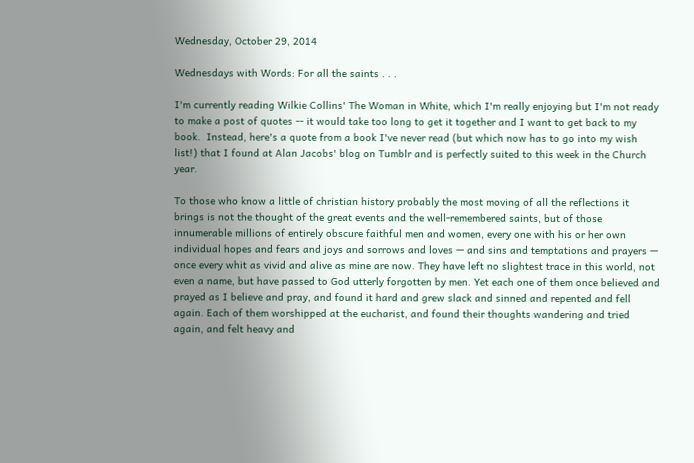Wednesday, October 29, 2014

Wednesdays with Words: For all the saints . . .

I'm currently reading Wilkie Collins' The Woman in White, which I'm really enjoying but I'm not ready to make a post of quotes -- it would take too long to get it together and I want to get back to my book.  Instead, here's a quote from a book I've never read (but which now has to go into my wish list!) that I found at Alan Jacobs' blog on Tumblr and is perfectly suited to this week in the Church year.

To those who know a little of christian history probably the most moving of all the reflections it brings is not the thought of the great events and the well-remembered saints, but of those innumerable millions of entirely obscure faithful men and women, every one with his or her own individual hopes and fears and joys and sorrows and loves — and sins and temptations and prayers — once every whit as vivid and alive as mine are now. They have left no slightest trace in this world, not even a name, but have passed to God utterly forgotten by men. Yet each one of them once believed and prayed as I believe and pray, and found it hard and grew slack and sinned and repented and fell again. Each of them worshipped at the eucharist, and found their thoughts wandering and tried again, and felt heavy and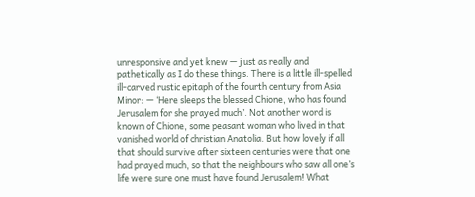unresponsive and yet knew — just as really and pathetically as I do these things. There is a little ill-spelled ill-carved rustic epitaph of the fourth century from Asia Minor: — ‘Here sleeps the blessed Chione, who has found Jerusalem for she prayed much’. Not another word is known of Chione, some peasant woman who lived in that vanished world of christian Anatolia. But how lovely if all that should survive after sixteen centuries were that one had prayed much, so that the neighbours who saw all one’s life were sure one must have found Jerusalem! What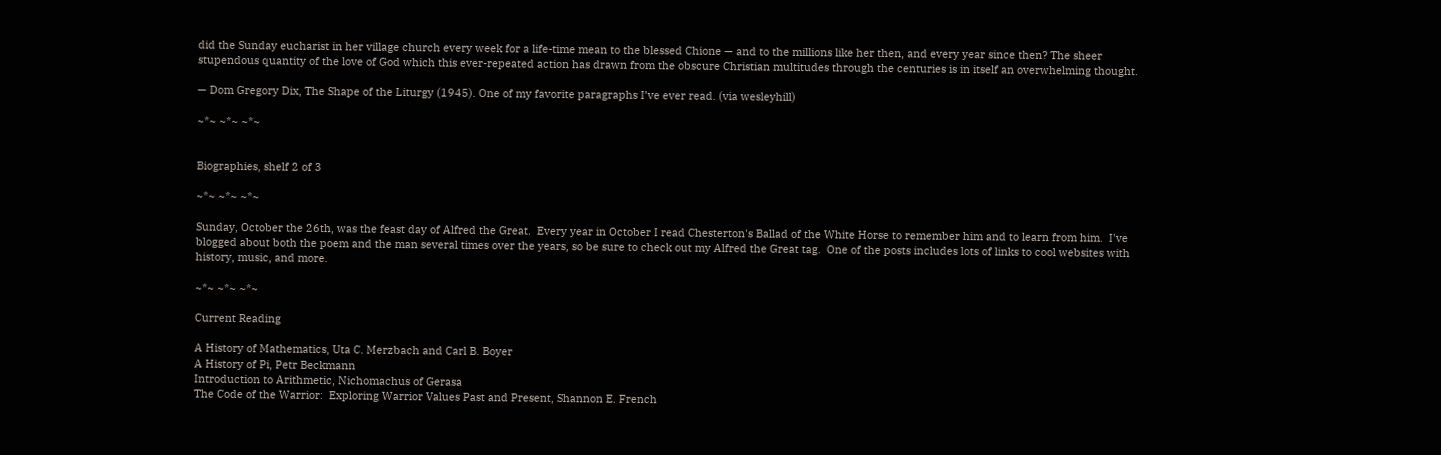did the Sunday eucharist in her village church every week for a life-time mean to the blessed Chione — and to the millions like her then, and every year since then? The sheer stupendous quantity of the love of God which this ever-repeated action has drawn from the obscure Christian multitudes through the centuries is in itself an overwhelming thought.

— Dom Gregory Dix, The Shape of the Liturgy (1945). One of my favorite paragraphs I’ve ever read. (via wesleyhill)

~*~ ~*~ ~*~


Biographies, shelf 2 of 3

~*~ ~*~ ~*~

Sunday, October the 26th, was the feast day of Alfred the Great.  Every year in October I read Chesterton's Ballad of the White Horse to remember him and to learn from him.  I've blogged about both the poem and the man several times over the years, so be sure to check out my Alfred the Great tag.  One of the posts includes lots of links to cool websites with history, music, and more.

~*~ ~*~ ~*~

Current Reading

A History of Mathematics, Uta C. Merzbach and Carl B. Boyer
A History of Pi, Petr Beckmann
Introduction to Arithmetic, Nichomachus of Gerasa
The Code of the Warrior:  Exploring Warrior Values Past and Present, Shannon E. French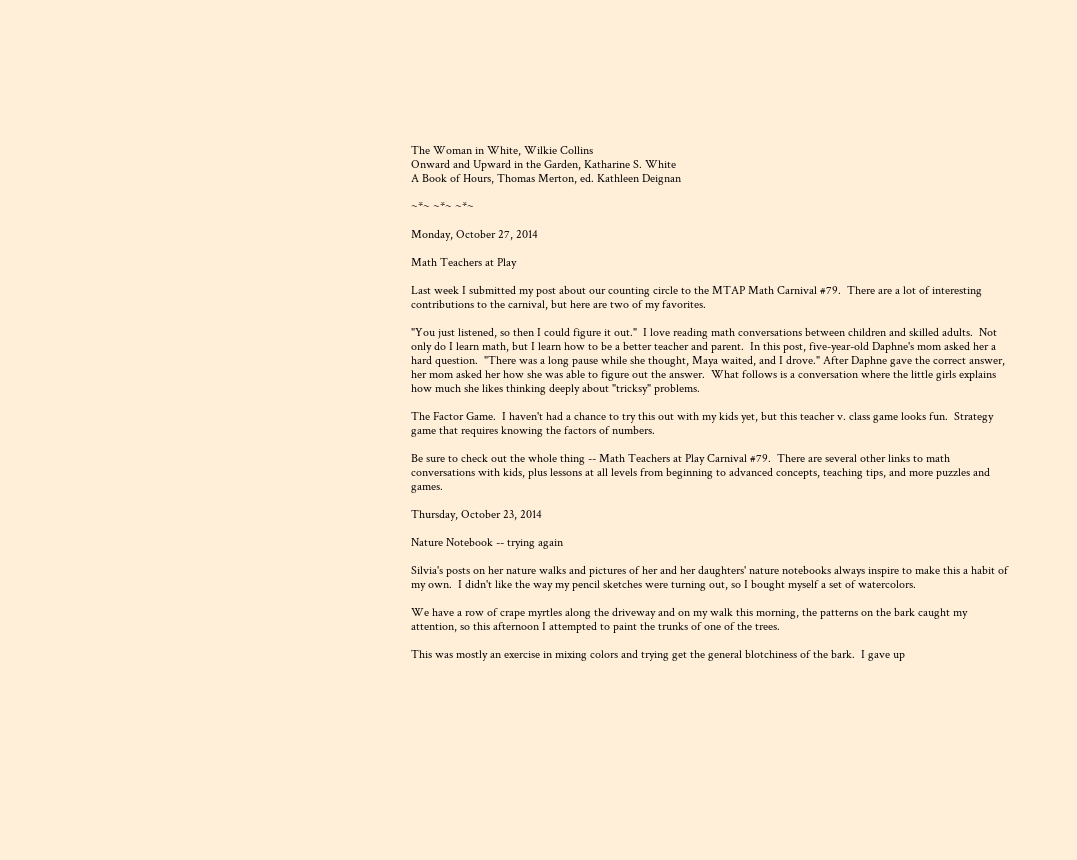The Woman in White, Wilkie Collins
Onward and Upward in the Garden, Katharine S. White
A Book of Hours, Thomas Merton, ed. Kathleen Deignan

~*~ ~*~ ~*~

Monday, October 27, 2014

Math Teachers at Play

Last week I submitted my post about our counting circle to the MTAP Math Carnival #79.  There are a lot of interesting contributions to the carnival, but here are two of my favorites.

"You just listened, so then I could figure it out."  I love reading math conversations between children and skilled adults.  Not only do I learn math, but I learn how to be a better teacher and parent.  In this post, five-year-old Daphne's mom asked her a hard question.  "There was a long pause while she thought, Maya waited, and I drove." After Daphne gave the correct answer, her mom asked her how she was able to figure out the answer.  What follows is a conversation where the little girls explains how much she likes thinking deeply about "tricksy" problems.

The Factor Game.  I haven't had a chance to try this out with my kids yet, but this teacher v. class game looks fun.  Strategy game that requires knowing the factors of numbers.

Be sure to check out the whole thing -- Math Teachers at Play Carnival #79.  There are several other links to math conversations with kids, plus lessons at all levels from beginning to advanced concepts, teaching tips, and more puzzles and games.

Thursday, October 23, 2014

Nature Notebook -- trying again

Silvia's posts on her nature walks and pictures of her and her daughters' nature notebooks always inspire to make this a habit of my own.  I didn't like the way my pencil sketches were turning out, so I bought myself a set of watercolors.

We have a row of crape myrtles along the driveway and on my walk this morning, the patterns on the bark caught my attention, so this afternoon I attempted to paint the trunks of one of the trees.

This was mostly an exercise in mixing colors and trying get the general blotchiness of the bark.  I gave up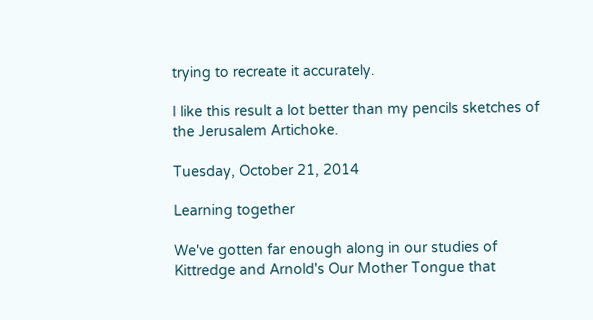trying to recreate it accurately.

I like this result a lot better than my pencils sketches of the Jerusalem Artichoke.

Tuesday, October 21, 2014

Learning together

We've gotten far enough along in our studies of Kittredge and Arnold's Our Mother Tongue that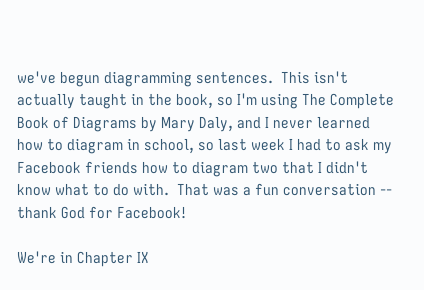we've begun diagramming sentences.  This isn't actually taught in the book, so I'm using The Complete Book of Diagrams by Mary Daly, and I never learned how to diagram in school, so last week I had to ask my Facebook friends how to diagram two that I didn't know what to do with.  That was a fun conversation -- thank God for Facebook!

We're in Chapter IX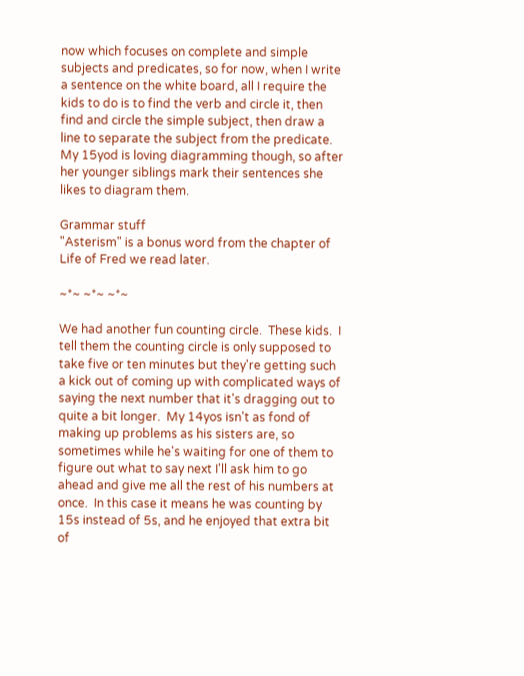now which focuses on complete and simple subjects and predicates, so for now, when I write a sentence on the white board, all I require the kids to do is to find the verb and circle it, then find and circle the simple subject, then draw a line to separate the subject from the predicate.  My 15yod is loving diagramming though, so after her younger siblings mark their sentences she likes to diagram them.

Grammar stuff
"Asterism" is a bonus word from the chapter of Life of Fred we read later.

~*~ ~*~ ~*~

We had another fun counting circle.  These kids.  I tell them the counting circle is only supposed to take five or ten minutes but they're getting such a kick out of coming up with complicated ways of saying the next number that it's dragging out to quite a bit longer.  My 14yos isn't as fond of making up problems as his sisters are, so sometimes while he's waiting for one of them to figure out what to say next I'll ask him to go ahead and give me all the rest of his numbers at once.  In this case it means he was counting by 15s instead of 5s, and he enjoyed that extra bit of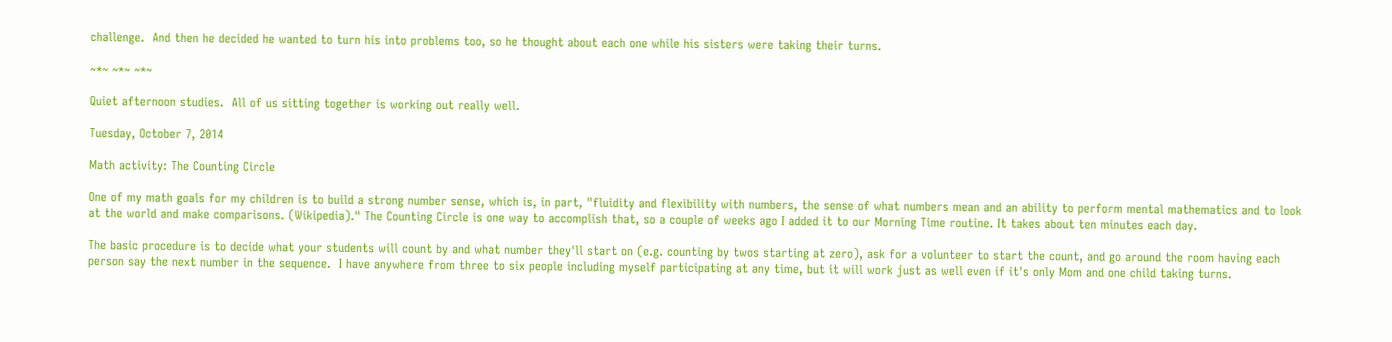challenge.  And then he decided he wanted to turn his into problems too, so he thought about each one while his sisters were taking their turns.

~*~ ~*~ ~*~

Quiet afternoon studies.  All of us sitting together is working out really well.

Tuesday, October 7, 2014

Math activity: The Counting Circle

One of my math goals for my children is to build a strong number sense, which is, in part, "fluidity and flexibility with numbers, the sense of what numbers mean and an ability to perform mental mathematics and to look at the world and make comparisons. (Wikipedia)." The Counting Circle is one way to accomplish that, so a couple of weeks ago I added it to our Morning Time routine. It takes about ten minutes each day.

The basic procedure is to decide what your students will count by and what number they'll start on (e.g. counting by twos starting at zero), ask for a volunteer to start the count, and go around the room having each person say the next number in the sequence.  I have anywhere from three to six people including myself participating at any time, but it will work just as well even if it's only Mom and one child taking turns.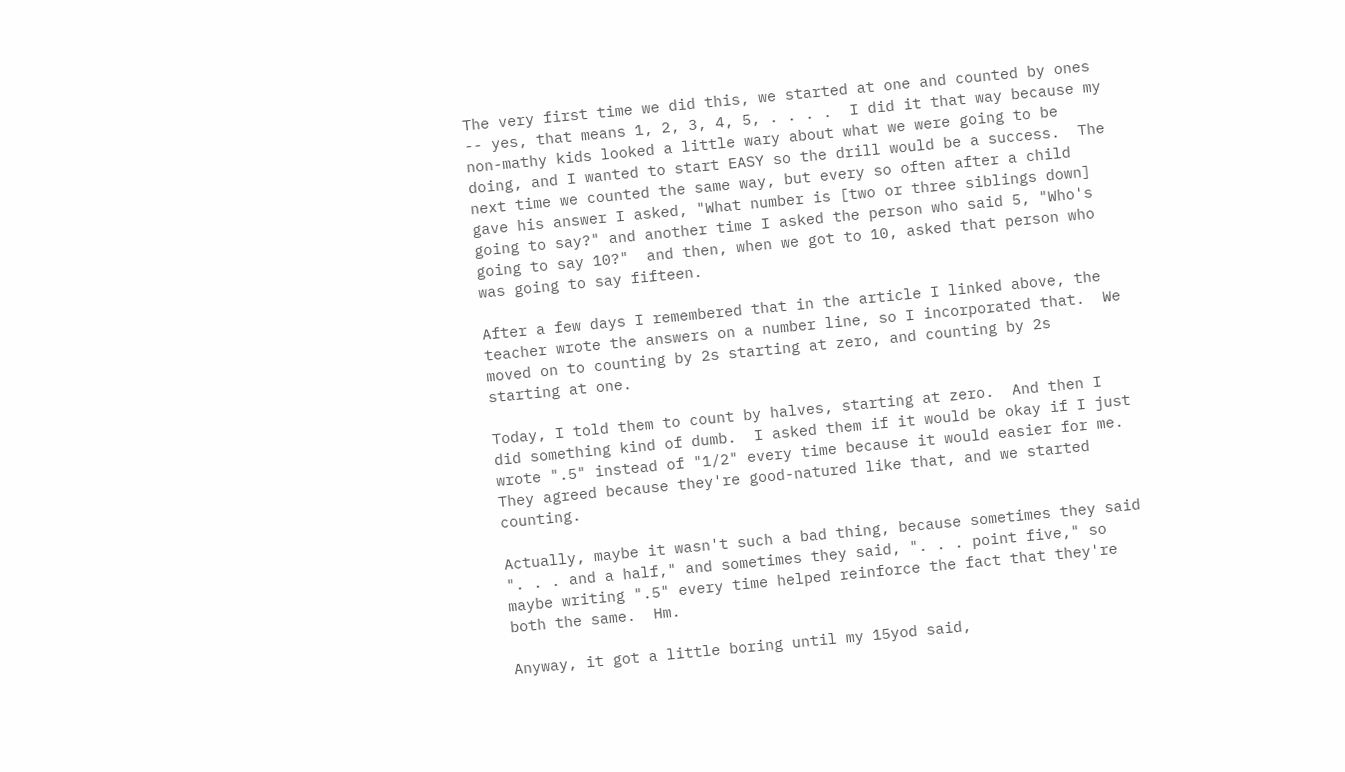The very first time we did this, we started at one and counted by ones -- yes, that means 1, 2, 3, 4, 5, . . . .  I did it that way because my non-mathy kids looked a little wary about what we were going to be doing, and I wanted to start EASY so the drill would be a success.  The next time we counted the same way, but every so often after a child gave his answer I asked, "What number is [two or three siblings down] going to say?" and another time I asked the person who said 5, "Who's going to say 10?"  and then, when we got to 10, asked that person who was going to say fifteen.

After a few days I remembered that in the article I linked above, the teacher wrote the answers on a number line, so I incorporated that.  We moved on to counting by 2s starting at zero, and counting by 2s starting at one.

Today, I told them to count by halves, starting at zero.  And then I did something kind of dumb.  I asked them if it would be okay if I just wrote ".5" instead of "1/2" every time because it would easier for me.  They agreed because they're good-natured like that, and we started counting.

Actually, maybe it wasn't such a bad thing, because sometimes they said ". . . and a half," and sometimes they said, ". . . point five," so maybe writing ".5" every time helped reinforce the fact that they're both the same.  Hm.

Anyway, it got a little boring until my 15yod said,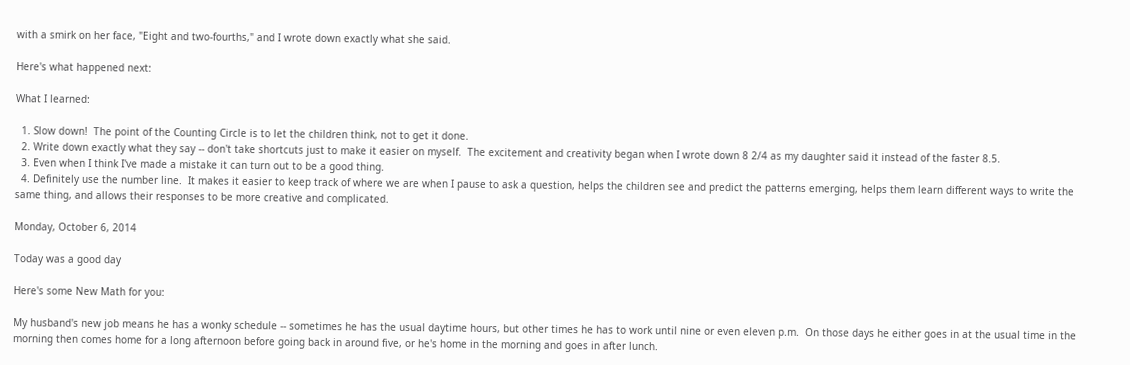with a smirk on her face, "Eight and two-fourths," and I wrote down exactly what she said.

Here's what happened next:

What I learned:

  1. Slow down!  The point of the Counting Circle is to let the children think, not to get it done.
  2. Write down exactly what they say -- don't take shortcuts just to make it easier on myself.  The excitement and creativity began when I wrote down 8 2/4 as my daughter said it instead of the faster 8.5.
  3. Even when I think I've made a mistake it can turn out to be a good thing.
  4. Definitely use the number line.  It makes it easier to keep track of where we are when I pause to ask a question, helps the children see and predict the patterns emerging, helps them learn different ways to write the same thing, and allows their responses to be more creative and complicated.

Monday, October 6, 2014

Today was a good day

Here's some New Math for you:

My husband's new job means he has a wonky schedule -- sometimes he has the usual daytime hours, but other times he has to work until nine or even eleven p.m.  On those days he either goes in at the usual time in the morning then comes home for a long afternoon before going back in around five, or he's home in the morning and goes in after lunch.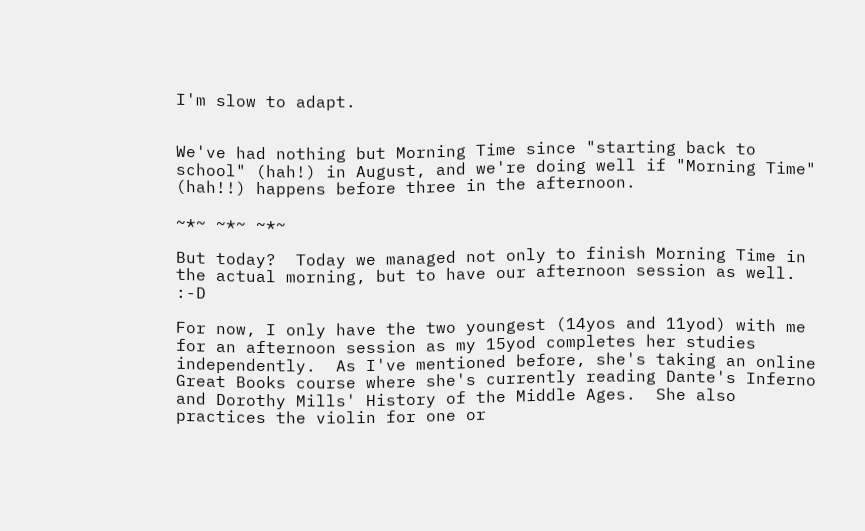I'm slow to adapt.


We've had nothing but Morning Time since "starting back to school" (hah!) in August, and we're doing well if "Morning Time" (hah!!) happens before three in the afternoon.

~*~ ~*~ ~*~

But today?  Today we managed not only to finish Morning Time in the actual morning, but to have our afternoon session as well.  :-D

For now, I only have the two youngest (14yos and 11yod) with me for an afternoon session as my 15yod completes her studies independently.  As I've mentioned before, she's taking an online Great Books course where she's currently reading Dante's Inferno and Dorothy Mills' History of the Middle Ages.  She also practices the violin for one or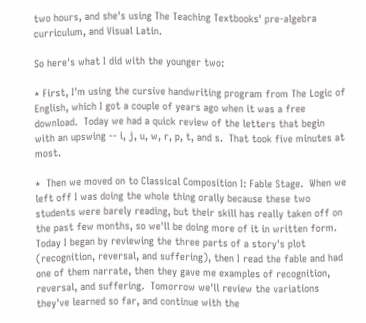two hours, and she's using The Teaching Textbooks' pre-algebra curriculum, and Visual Latin.

So here's what I did with the younger two:

* First, I'm using the cursive handwriting program from The Logic of English, which I got a couple of years ago when it was a free download.  Today we had a quick review of the letters that begin with an upswing -- i, j, u, w, r, p, t, and s.  That took five minutes at most.

*  Then we moved on to Classical Composition I: Fable Stage.  When we left off I was doing the whole thing orally because these two students were barely reading, but their skill has really taken off on the past few months, so we'll be doing more of it in written form.  Today I began by reviewing the three parts of a story's plot (recognition, reversal, and suffering), then I read the fable and had one of them narrate, then they gave me examples of recognition, reversal, and suffering.  Tomorrow we'll review the variations they've learned so far, and continue with the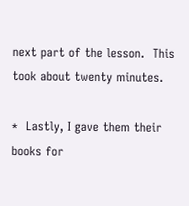next part of the lesson.  This took about twenty minutes.

*  Lastly, I gave them their books for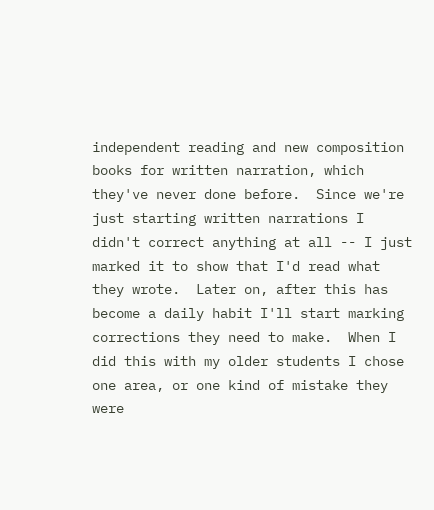independent reading and new composition books for written narration, which they've never done before.  Since we're just starting written narrations I didn't correct anything at all -- I just marked it to show that I'd read what they wrote.  Later on, after this has become a daily habit I'll start marking corrections they need to make.  When I did this with my older students I chose one area, or one kind of mistake they were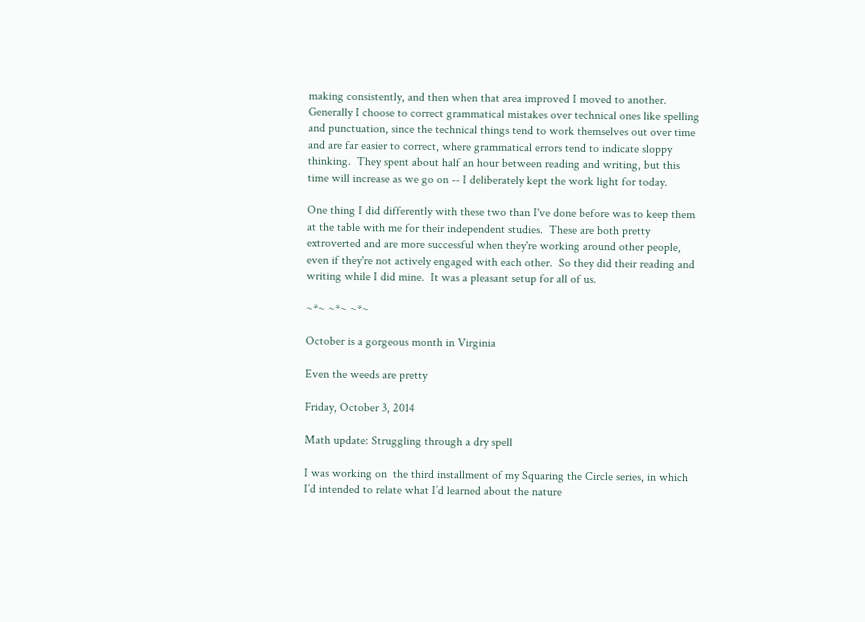making consistently, and then when that area improved I moved to another.  Generally I choose to correct grammatical mistakes over technical ones like spelling and punctuation, since the technical things tend to work themselves out over time and are far easier to correct, where grammatical errors tend to indicate sloppy thinking.  They spent about half an hour between reading and writing, but this time will increase as we go on -- I deliberately kept the work light for today.

One thing I did differently with these two than I've done before was to keep them at the table with me for their independent studies.  These are both pretty extroverted and are more successful when they're working around other people, even if they're not actively engaged with each other.  So they did their reading and writing while I did mine.  It was a pleasant setup for all of us.

~*~ ~*~ ~*~

October is a gorgeous month in Virginia

Even the weeds are pretty

Friday, October 3, 2014

Math update: Struggling through a dry spell

I was working on  the third installment of my Squaring the Circle series, in which I’d intended to relate what I’d learned about the nature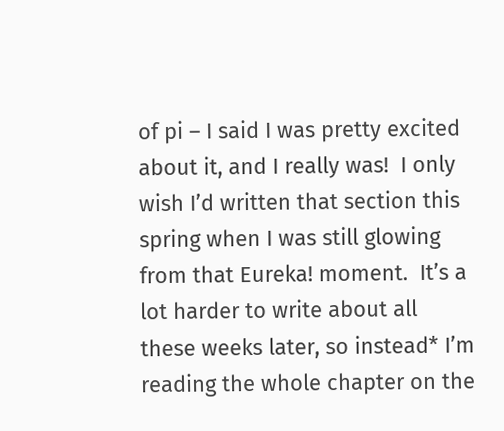of pi – I said I was pretty excited about it, and I really was!  I only wish I’d written that section this spring when I was still glowing from that Eureka! moment.  It’s a lot harder to write about all these weeks later, so instead* I’m reading the whole chapter on the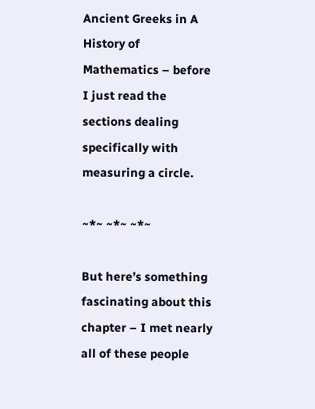Ancient Greeks in A History of Mathematics – before I just read the sections dealing specifically with measuring a circle.

~*~ ~*~ ~*~

But here’s something fascinating about this chapter – I met nearly all of these people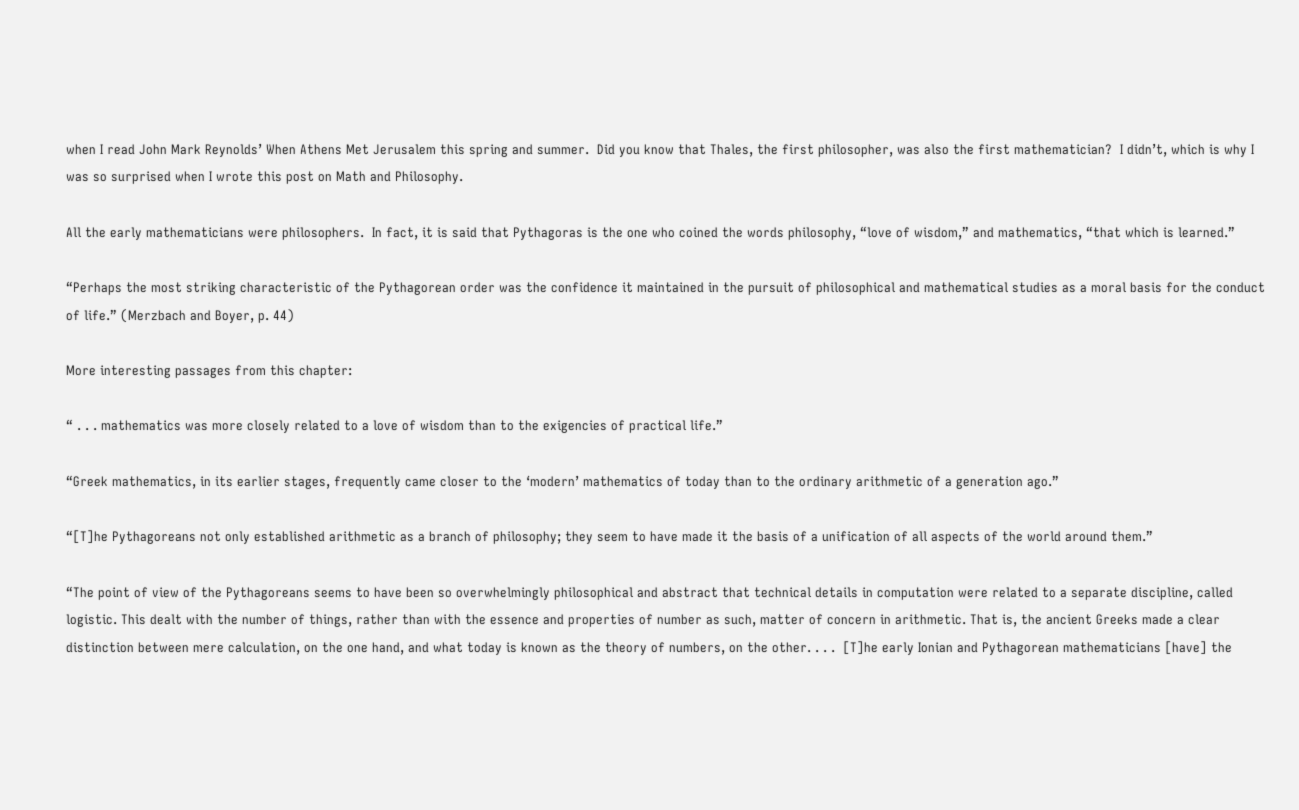when I read John Mark Reynolds’ When Athens Met Jerusalem this spring and summer.  Did you know that Thales, the first philosopher, was also the first mathematician?  I didn’t, which is why I was so surprised when I wrote this post on Math and Philosophy.

All the early mathematicians were philosophers.  In fact, it is said that Pythagoras is the one who coined the words philosophy, “love of wisdom,” and mathematics, “that which is learned.”

“Perhaps the most striking characteristic of the Pythagorean order was the confidence it maintained in the pursuit of philosophical and mathematical studies as a moral basis for the conduct of life.” (Merzbach and Boyer, p. 44)

More interesting passages from this chapter:

“ . . . mathematics was more closely related to a love of wisdom than to the exigencies of practical life.”

“Greek mathematics, in its earlier stages, frequently came closer to the ‘modern’ mathematics of today than to the ordinary arithmetic of a generation ago.”

“[T]he Pythagoreans not only established arithmetic as a branch of philosophy; they seem to have made it the basis of a unification of all aspects of the world around them.”

“The point of view of the Pythagoreans seems to have been so overwhelmingly philosophical and abstract that technical details in computation were related to a separate discipline, called logistic. This dealt with the number of things, rather than with the essence and properties of number as such, matter of concern in arithmetic. That is, the ancient Greeks made a clear distinction between mere calculation, on the one hand, and what today is known as the theory of numbers, on the other. . . .  [T]he early Ionian and Pythagorean mathematicians [have] the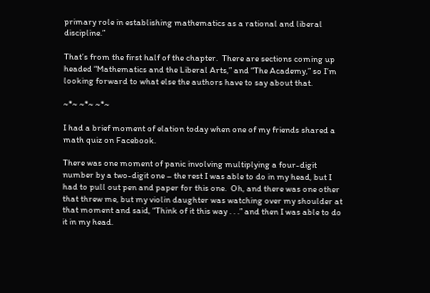primary role in establishing mathematics as a rational and liberal discipline.”

That’s from the first half of the chapter.  There are sections coming up headed “Mathematics and the Liberal Arts,” and “The Academy,” so I’m looking forward to what else the authors have to say about that.

~*~ ~*~ ~*~

I had a brief moment of elation today when one of my friends shared a math quiz on Facebook.

There was one moment of panic involving multiplying a four-digit number by a two-digit one – the rest I was able to do in my head, but I had to pull out pen and paper for this one.  Oh, and there was one other that threw me, but my violin daughter was watching over my shoulder at that moment and said, “Think of it this way . . .” and then I was able to do it in my head.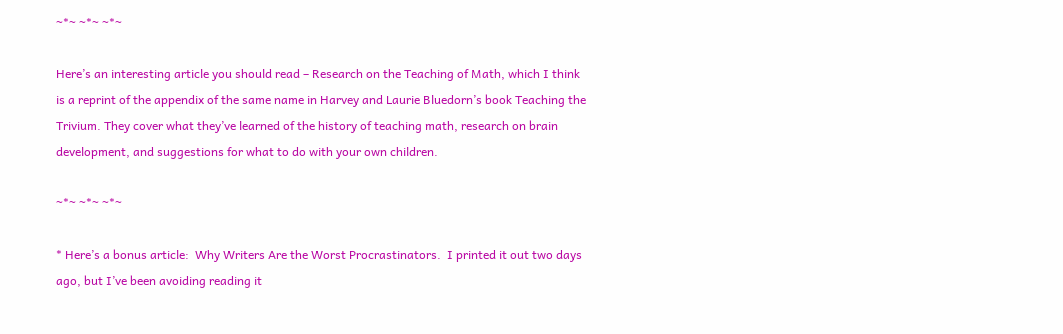~*~ ~*~ ~*~

Here’s an interesting article you should read – Research on the Teaching of Math, which I think is a reprint of the appendix of the same name in Harvey and Laurie Bluedorn’s book Teaching the Trivium. They cover what they’ve learned of the history of teaching math, research on brain development, and suggestions for what to do with your own children.

~*~ ~*~ ~*~

* Here’s a bonus article:  Why Writers Are the Worst Procrastinators.  I printed it out two days ago, but I’ve been avoiding reading it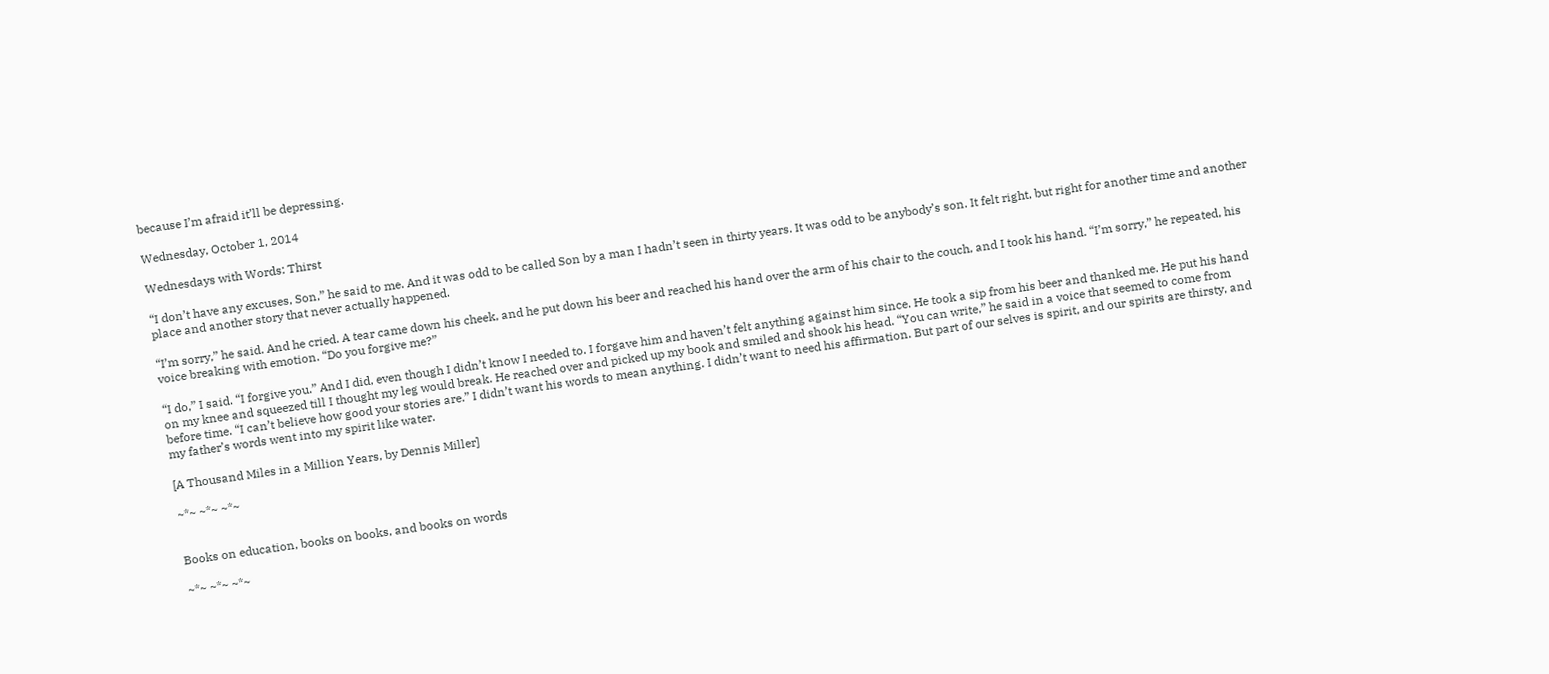because I’m afraid it’ll be depressing.

Wednesday, October 1, 2014

Wednesdays with Words: Thirst

“I don’t have any excuses, Son,” he said to me. And it was odd to be called Son by a man I hadn’t seen in thirty years. It was odd to be anybody’s son. It felt right, but right for another time and another place and another story that never actually happened.

“I’m sorry,” he said. And he cried. A tear came down his cheek, and he put down his beer and reached his hand over the arm of his chair to the couch, and I took his hand. “I’m sorry,” he repeated, his voice breaking with emotion. “Do you forgive me?”

“I do,” I said. “I forgive you.” And I did, even though I didn’t know I needed to. I forgave him and haven’t felt anything against him since. He took a sip from his beer and thanked me. He put his hand on my knee and squeezed till I thought my leg would break. He reached over and picked up my book and smiled and shook his head. “You can write,” he said in a voice that seemed to come from before time. “I can’t believe how good your stories are.” I didn’t want his words to mean anything. I didn’t want to need his affirmation. But part of our selves is spirit, and our spirits are thirsty, and my father’s words went into my spirit like water.

[A Thousand Miles in a Million Years, by Dennis Miller]

~*~ ~*~ ~*~


Books on education, books on books, and books on words

~*~ ~*~ ~*~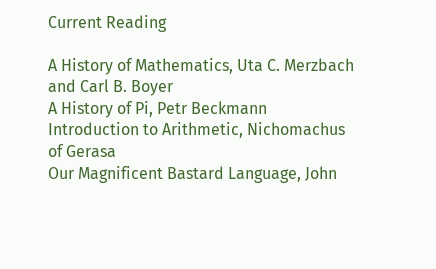Current Reading

A History of Mathematics, Uta C. Merzbach and Carl B. Boyer
A History of Pi, Petr Beckmann
Introduction to Arithmetic, Nichomachus of Gerasa
Our Magnificent Bastard Language, John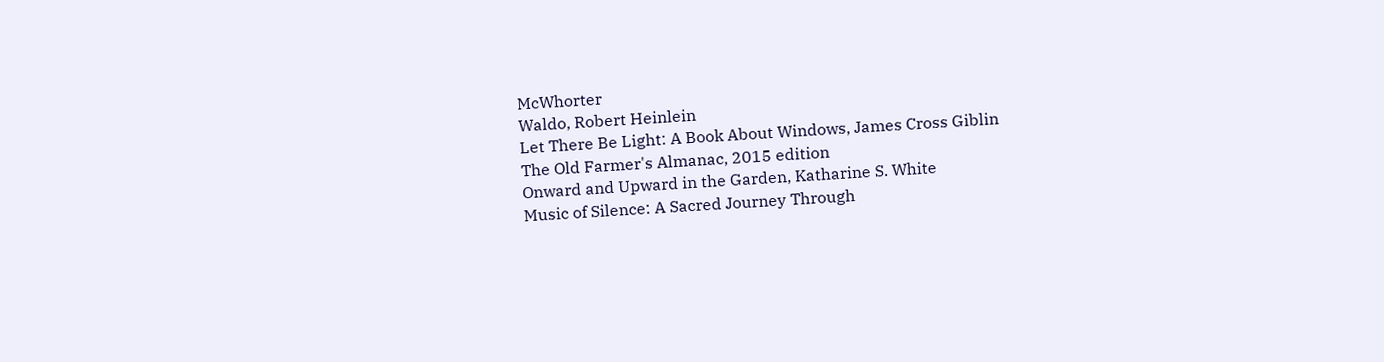McWhorter
Waldo, Robert Heinlein
Let There Be Light: A Book About Windows, James Cross Giblin
The Old Farmer's Almanac, 2015 edition
Onward and Upward in the Garden, Katharine S. White
Music of Silence: A Sacred Journey Through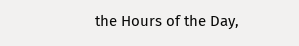the Hours of the Day,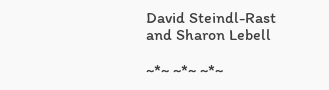David Steindl-Rast and Sharon Lebell

~*~ ~*~ ~*~